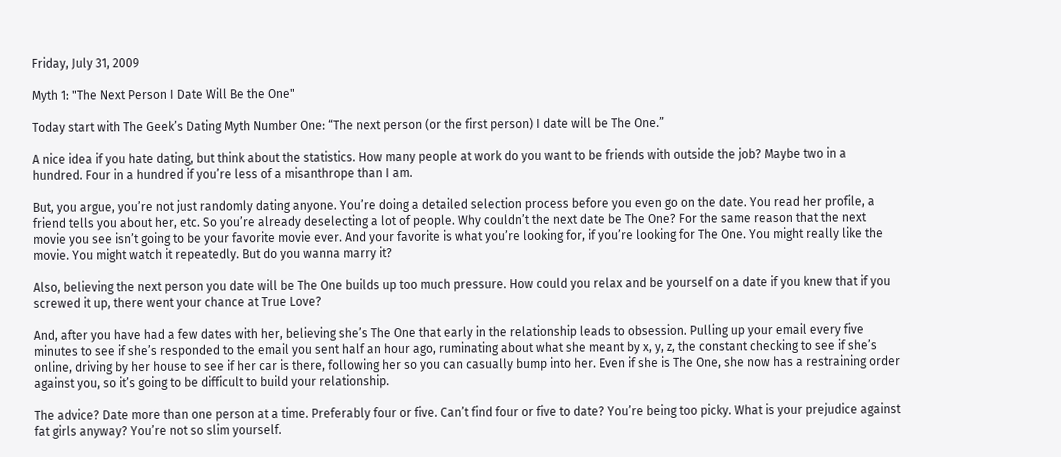Friday, July 31, 2009

Myth 1: "The Next Person I Date Will Be the One"

Today start with The Geek’s Dating Myth Number One: “The next person (or the first person) I date will be The One.”

A nice idea if you hate dating, but think about the statistics. How many people at work do you want to be friends with outside the job? Maybe two in a hundred. Four in a hundred if you’re less of a misanthrope than I am.

But, you argue, you’re not just randomly dating anyone. You’re doing a detailed selection process before you even go on the date. You read her profile, a friend tells you about her, etc. So you’re already deselecting a lot of people. Why couldn’t the next date be The One? For the same reason that the next movie you see isn’t going to be your favorite movie ever. And your favorite is what you’re looking for, if you’re looking for The One. You might really like the movie. You might watch it repeatedly. But do you wanna marry it?

Also, believing the next person you date will be The One builds up too much pressure. How could you relax and be yourself on a date if you knew that if you screwed it up, there went your chance at True Love?

And, after you have had a few dates with her, believing she’s The One that early in the relationship leads to obsession. Pulling up your email every five minutes to see if she’s responded to the email you sent half an hour ago, ruminating about what she meant by x, y, z, the constant checking to see if she’s online, driving by her house to see if her car is there, following her so you can casually bump into her. Even if she is The One, she now has a restraining order against you, so it’s going to be difficult to build your relationship.

The advice? Date more than one person at a time. Preferably four or five. Can’t find four or five to date? You’re being too picky. What is your prejudice against fat girls anyway? You’re not so slim yourself.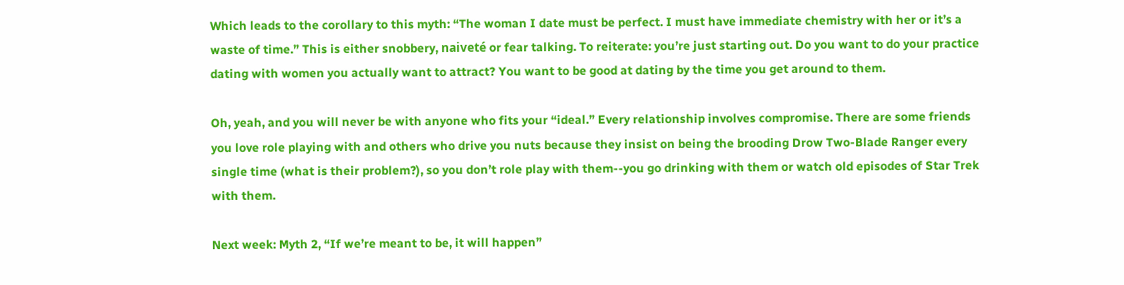Which leads to the corollary to this myth: “The woman I date must be perfect. I must have immediate chemistry with her or it’s a waste of time.” This is either snobbery, naiveté or fear talking. To reiterate: you’re just starting out. Do you want to do your practice dating with women you actually want to attract? You want to be good at dating by the time you get around to them.

Oh, yeah, and you will never be with anyone who fits your “ideal.” Every relationship involves compromise. There are some friends you love role playing with and others who drive you nuts because they insist on being the brooding Drow Two-Blade Ranger every single time (what is their problem?), so you don’t role play with them--you go drinking with them or watch old episodes of Star Trek with them.

Next week: Myth 2, “If we’re meant to be, it will happen”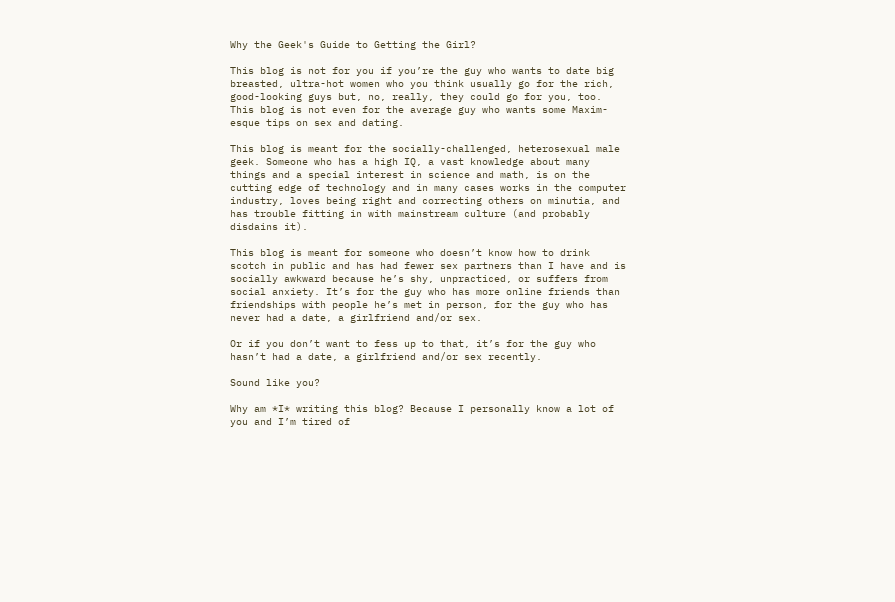Why the Geek's Guide to Getting the Girl?

This blog is not for you if you’re the guy who wants to date big breasted, ultra-hot women who you think usually go for the rich, good-looking guys but, no, really, they could go for you, too. This blog is not even for the average guy who wants some Maxim-esque tips on sex and dating.

This blog is meant for the socially-challenged, heterosexual male geek. Someone who has a high IQ, a vast knowledge about many things and a special interest in science and math, is on the cutting edge of technology and in many cases works in the computer industry, loves being right and correcting others on minutia, and has trouble fitting in with mainstream culture (and probably disdains it).

This blog is meant for someone who doesn’t know how to drink scotch in public and has had fewer sex partners than I have and is socially awkward because he’s shy, unpracticed, or suffers from social anxiety. It’s for the guy who has more online friends than friendships with people he’s met in person, for the guy who has never had a date, a girlfriend and/or sex.

Or if you don’t want to fess up to that, it’s for the guy who hasn’t had a date, a girlfriend and/or sex recently.

Sound like you?

Why am *I* writing this blog? Because I personally know a lot of you and I’m tired of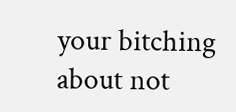your bitching about not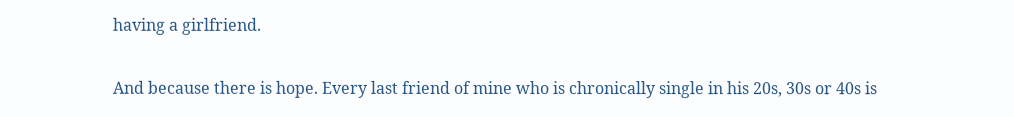having a girlfriend.

And because there is hope. Every last friend of mine who is chronically single in his 20s, 30s or 40s is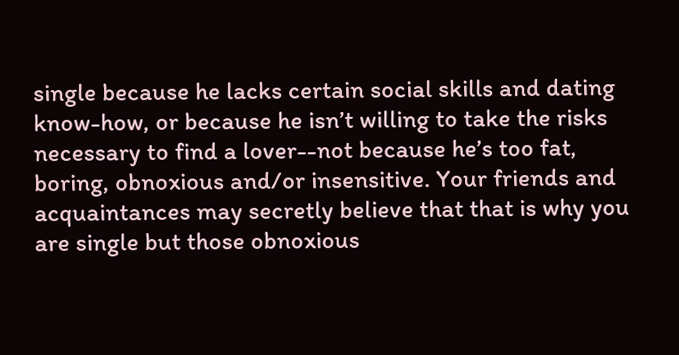single because he lacks certain social skills and dating know-how, or because he isn’t willing to take the risks necessary to find a lover--not because he’s too fat, boring, obnoxious and/or insensitive. Your friends and acquaintances may secretly believe that that is why you are single but those obnoxious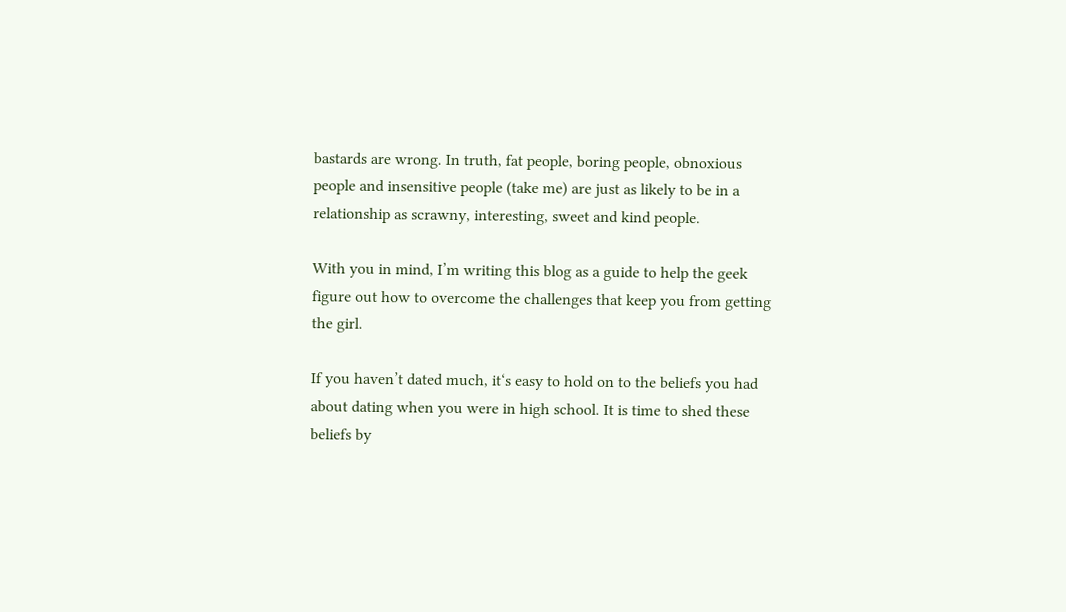bastards are wrong. In truth, fat people, boring people, obnoxious people and insensitive people (take me) are just as likely to be in a relationship as scrawny, interesting, sweet and kind people.

With you in mind, I’m writing this blog as a guide to help the geek figure out how to overcome the challenges that keep you from getting the girl.

If you haven’t dated much, it‘s easy to hold on to the beliefs you had about dating when you were in high school. It is time to shed these beliefs by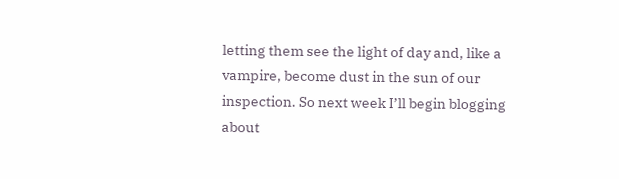letting them see the light of day and, like a vampire, become dust in the sun of our inspection. So next week I’ll begin blogging about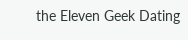the Eleven Geek Dating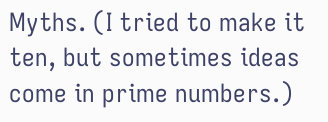Myths. (I tried to make it ten, but sometimes ideas come in prime numbers.)